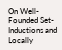On Well-Founded Set-Inductions and Locally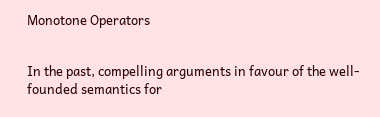Monotone Operators


In the past, compelling arguments in favour of the well-founded semantics for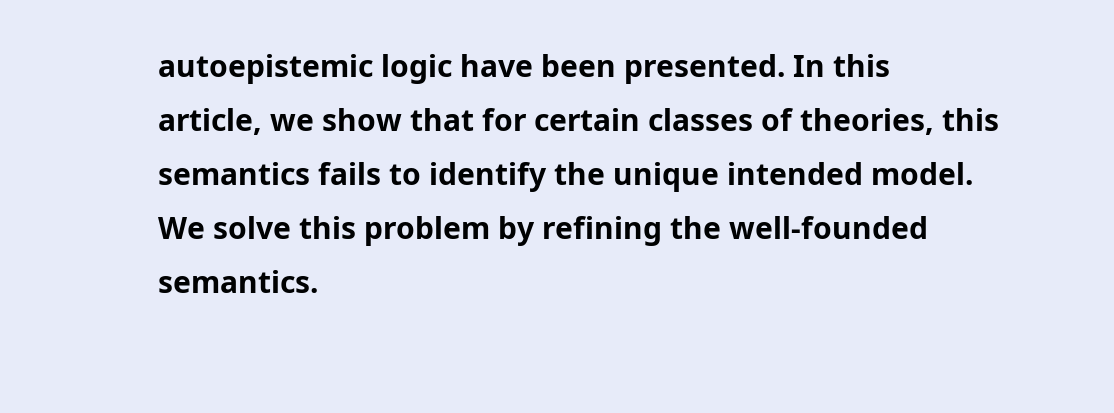autoepistemic logic have been presented. In this article, we show that for certain classes of theories, this semantics fails to identify the unique intended model. We solve this problem by refining the well-founded semantics.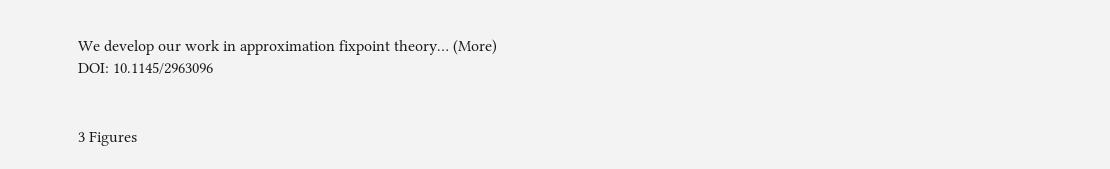We develop our work in approximation fixpoint theory… (More)
DOI: 10.1145/2963096


3 Figures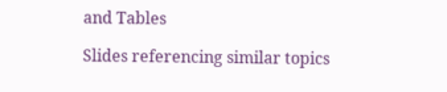and Tables

Slides referencing similar topics